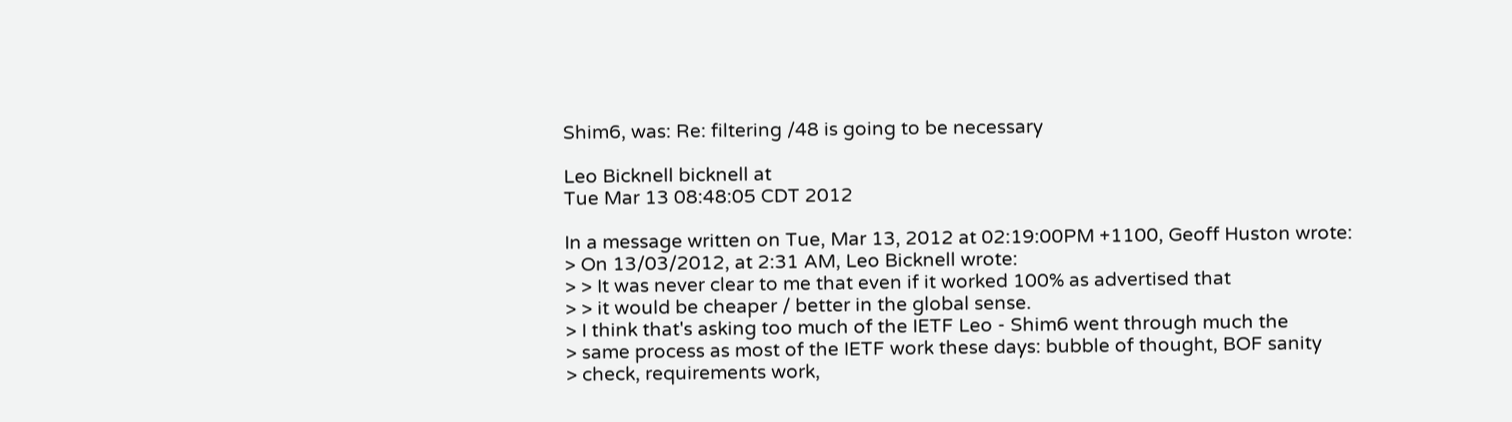Shim6, was: Re: filtering /48 is going to be necessary

Leo Bicknell bicknell at
Tue Mar 13 08:48:05 CDT 2012

In a message written on Tue, Mar 13, 2012 at 02:19:00PM +1100, Geoff Huston wrote:
> On 13/03/2012, at 2:31 AM, Leo Bicknell wrote:
> > It was never clear to me that even if it worked 100% as advertised that
> > it would be cheaper / better in the global sense.
> I think that's asking too much of the IETF Leo - Shim6 went through much the
> same process as most of the IETF work these days: bubble of thought, BOF sanity
> check, requirements work,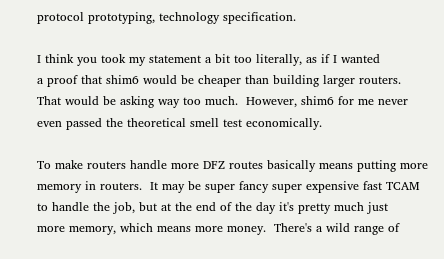protocol prototyping, technology specification.

I think you took my statement a bit too literally, as if I wanted
a proof that shim6 would be cheaper than building larger routers.
That would be asking way too much.  However, shim6 for me never
even passed the theoretical smell test economically.

To make routers handle more DFZ routes basically means putting more
memory in routers.  It may be super fancy super expensive fast TCAM
to handle the job, but at the end of the day it's pretty much just
more memory, which means more money.  There's a wild range of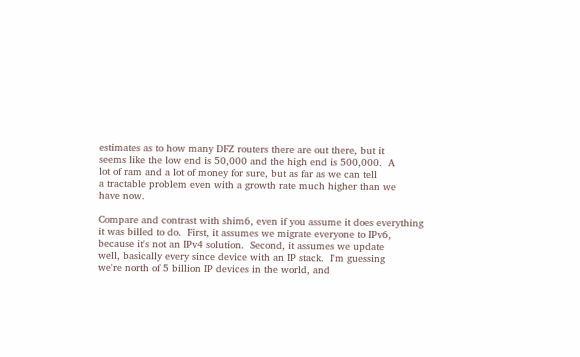estimates as to how many DFZ routers there are out there, but it
seems like the low end is 50,000 and the high end is 500,000.  A
lot of ram and a lot of money for sure, but as far as we can tell
a tractable problem even with a growth rate much higher than we
have now.

Compare and contrast with shim6, even if you assume it does everything
it was billed to do.  First, it assumes we migrate everyone to IPv6,
because it's not an IPv4 solution.  Second, it assumes we update
well, basically every since device with an IP stack.  I'm guessing
we're north of 5 billion IP devices in the world, and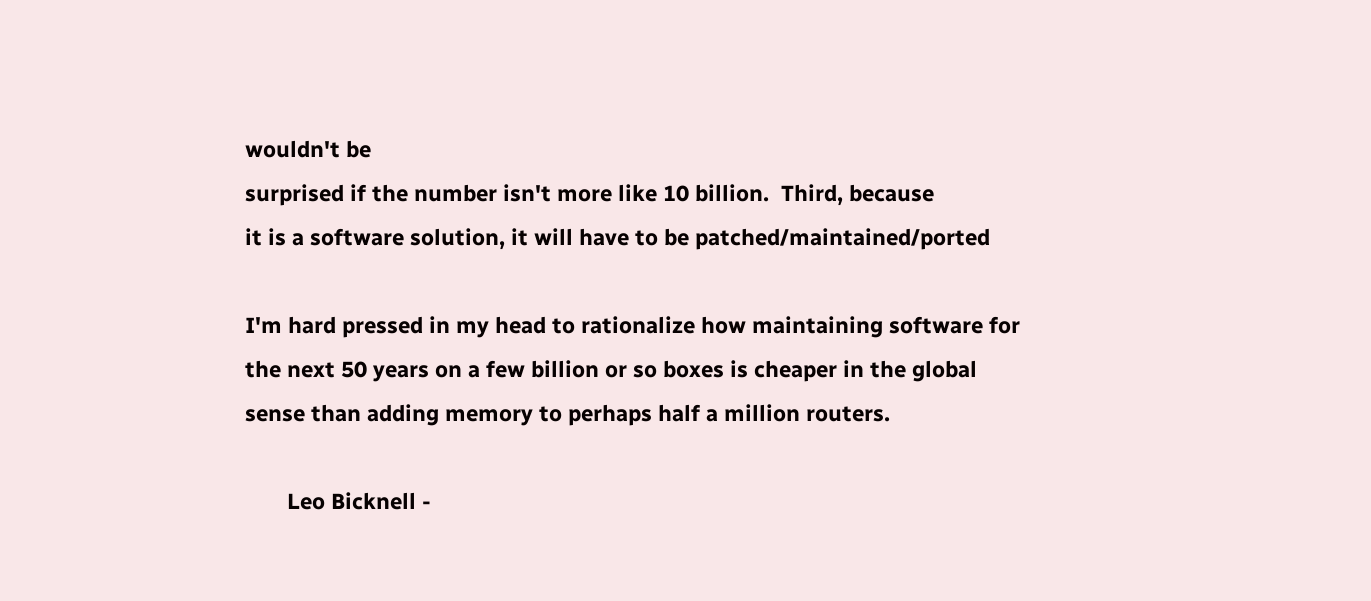wouldn't be
surprised if the number isn't more like 10 billion.  Third, because
it is a software solution, it will have to be patched/maintained/ported

I'm hard pressed in my head to rationalize how maintaining software for
the next 50 years on a few billion or so boxes is cheaper in the global
sense than adding memory to perhaps half a million routers.

       Leo Bicknell -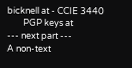bicknell at - CCIE 3440
        PGP keys at
--- next part ---
A non-text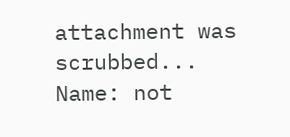attachment was scrubbed...
Name: not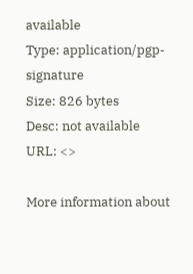available
Type: application/pgp-signature
Size: 826 bytes
Desc: not available
URL: <>

More information about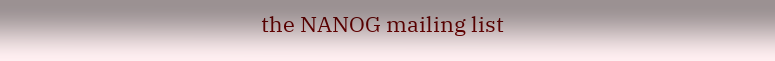the NANOG mailing list